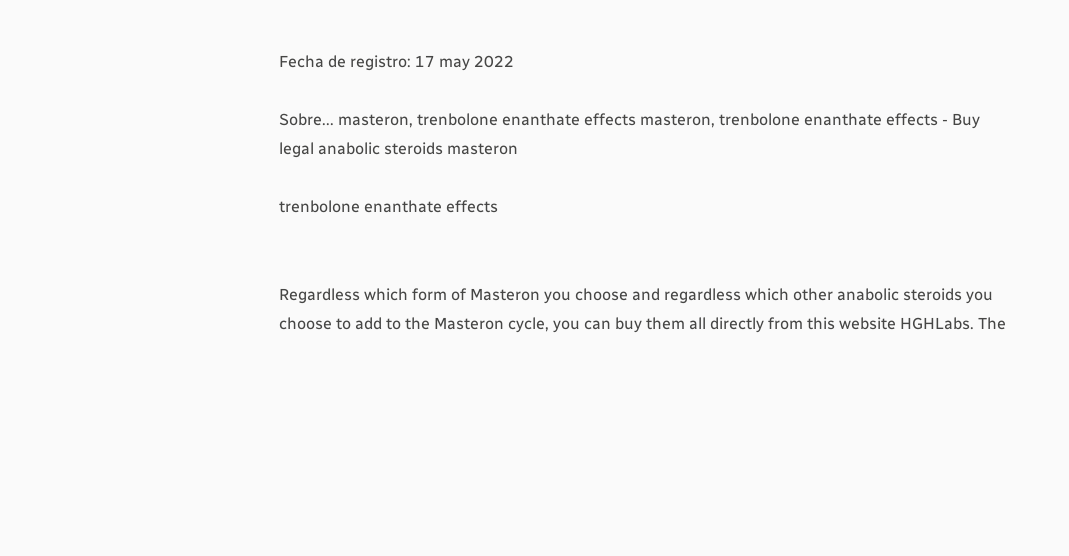Fecha de registro: 17 may 2022

Sobre... masteron, trenbolone enanthate effects masteron, trenbolone enanthate effects - Buy legal anabolic steroids masteron

trenbolone enanthate effects


Regardless which form of Masteron you choose and regardless which other anabolic steroids you choose to add to the Masteron cycle, you can buy them all directly from this website HGHLabs. The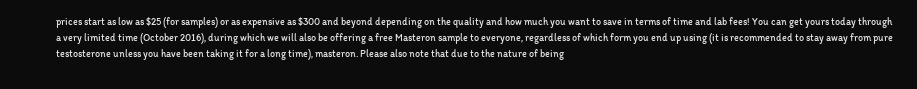prices start as low as $25 (for samples) or as expensive as $300 and beyond depending on the quality and how much you want to save in terms of time and lab fees! You can get yours today through a very limited time (October 2016), during which we will also be offering a free Masteron sample to everyone, regardless of which form you end up using (it is recommended to stay away from pure testosterone unless you have been taking it for a long time), masteron. Please also note that due to the nature of being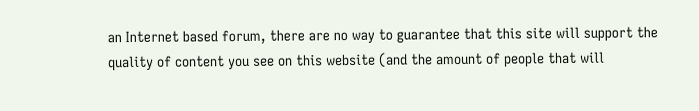an Internet based forum, there are no way to guarantee that this site will support the quality of content you see on this website (and the amount of people that will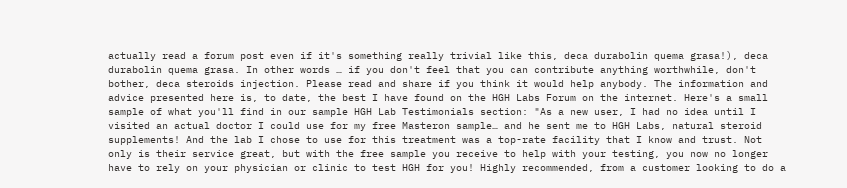actually read a forum post even if it's something really trivial like this, deca durabolin quema grasa!), deca durabolin quema grasa. In other words … if you don't feel that you can contribute anything worthwhile, don't bother, deca steroids injection. Please read and share if you think it would help anybody. The information and advice presented here is, to date, the best I have found on the HGH Labs Forum on the internet. Here's a small sample of what you'll find in our sample HGH Lab Testimonials section: "As a new user, I had no idea until I visited an actual doctor I could use for my free Masteron sample… and he sent me to HGH Labs, natural steroid supplements! And the lab I chose to use for this treatment was a top-rate facility that I know and trust. Not only is their service great, but with the free sample you receive to help with your testing, you now no longer have to rely on your physician or clinic to test HGH for you! Highly recommended, from a customer looking to do a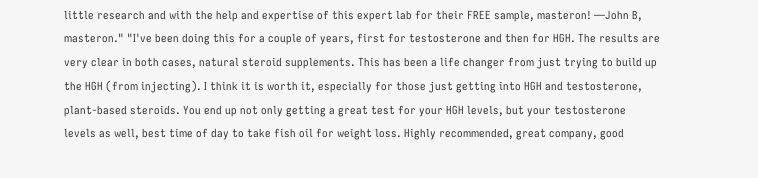little research and with the help and expertise of this expert lab for their FREE sample, masteron! —John B, masteron." "I've been doing this for a couple of years, first for testosterone and then for HGH. The results are very clear in both cases, natural steroid supplements. This has been a life changer from just trying to build up the HGH (from injecting). I think it is worth it, especially for those just getting into HGH and testosterone, plant-based steroids. You end up not only getting a great test for your HGH levels, but your testosterone levels as well, best time of day to take fish oil for weight loss. Highly recommended, great company, good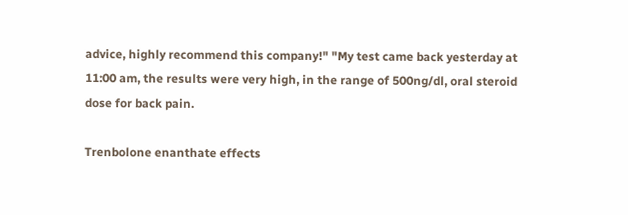advice, highly recommend this company!" "My test came back yesterday at 11:00 am, the results were very high, in the range of 500ng/dl, oral steroid dose for back pain.

Trenbolone enanthate effects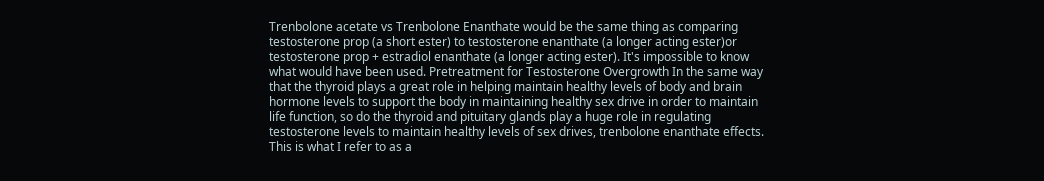Trenbolone acetate vs Trenbolone Enanthate would be the same thing as comparing testosterone prop (a short ester) to testosterone enanthate (a longer acting ester)or testosterone prop + estradiol enanthate (a longer acting ester). It's impossible to know what would have been used. Pretreatment for Testosterone Overgrowth In the same way that the thyroid plays a great role in helping maintain healthy levels of body and brain hormone levels to support the body in maintaining healthy sex drive in order to maintain life function, so do the thyroid and pituitary glands play a huge role in regulating testosterone levels to maintain healthy levels of sex drives, trenbolone enanthate effects. This is what I refer to as a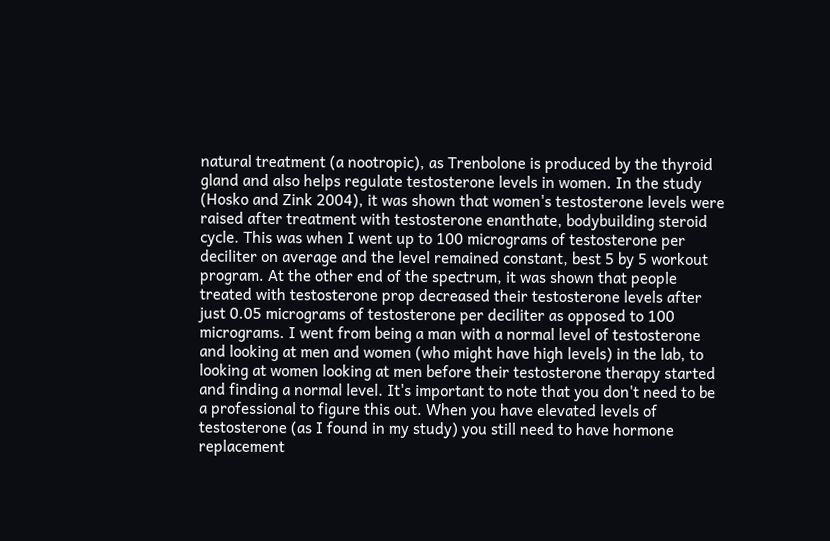natural treatment (a nootropic), as Trenbolone is produced by the thyroid gland and also helps regulate testosterone levels in women. In the study (Hosko and Zink 2004), it was shown that women's testosterone levels were raised after treatment with testosterone enanthate, bodybuilding steroid cycle. This was when I went up to 100 micrograms of testosterone per deciliter on average and the level remained constant, best 5 by 5 workout program. At the other end of the spectrum, it was shown that people treated with testosterone prop decreased their testosterone levels after just 0.05 micrograms of testosterone per deciliter as opposed to 100 micrograms. I went from being a man with a normal level of testosterone and looking at men and women (who might have high levels) in the lab, to looking at women looking at men before their testosterone therapy started and finding a normal level. It's important to note that you don't need to be a professional to figure this out. When you have elevated levels of testosterone (as I found in my study) you still need to have hormone replacement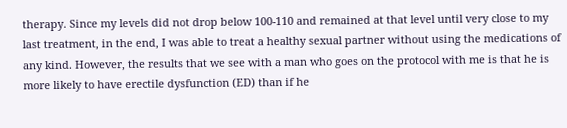therapy. Since my levels did not drop below 100-110 and remained at that level until very close to my last treatment, in the end, I was able to treat a healthy sexual partner without using the medications of any kind. However, the results that we see with a man who goes on the protocol with me is that he is more likely to have erectile dysfunction (ED) than if he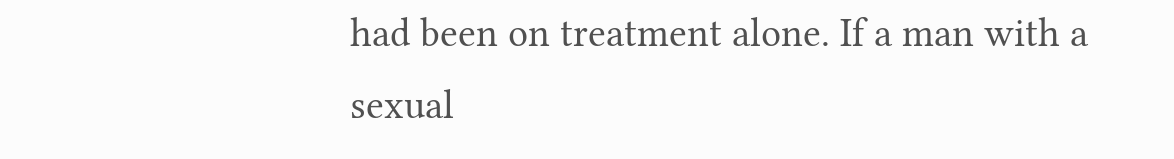had been on treatment alone. If a man with a sexual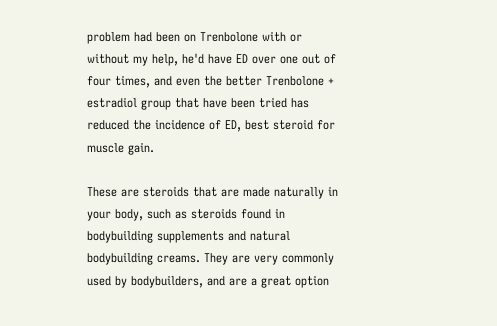problem had been on Trenbolone with or without my help, he'd have ED over one out of four times, and even the better Trenbolone + estradiol group that have been tried has reduced the incidence of ED, best steroid for muscle gain.

These are steroids that are made naturally in your body, such as steroids found in bodybuilding supplements and natural bodybuilding creams. They are very commonly used by bodybuilders, and are a great option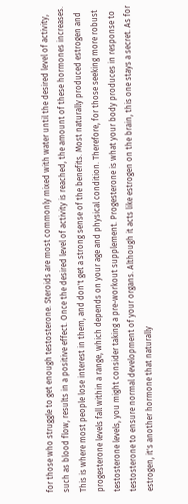for those who struggle to get enough testosterone. Steroids are most commonly mixed with water until the desired level of activity, such as blood flow, results in a positive effect. Once the desired level of activity is reached, the amount of these hormones increases. This is where most people lose interest in them, and don't get a strong sense of the benefits. Most naturally produced estrogen and progesterone levels fall within a range, which depends on your age and physical condition. Therefore, for those seeking more robust testosterone levels, you might consider taking a pre-workout supplement. Progesterone is what your body produces in response to testosterone to ensure normal development of your organs. Although it acts like estrogen on the brain, this one stays a secret. As for estrogen, it's another hormone that naturally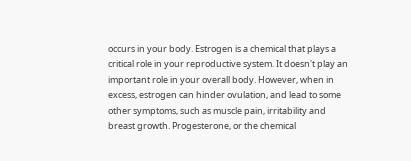occurs in your body. Estrogen is a chemical that plays a critical role in your reproductive system. It doesn't play an important role in your overall body. However, when in excess, estrogen can hinder ovulation, and lead to some other symptoms, such as muscle pain, irritability and breast growth. Progesterone, or the chemical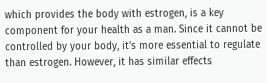which provides the body with estrogen, is a key component for your health as a man. Since it cannot be controlled by your body, it's more essential to regulate than estrogen. However, it has similar effects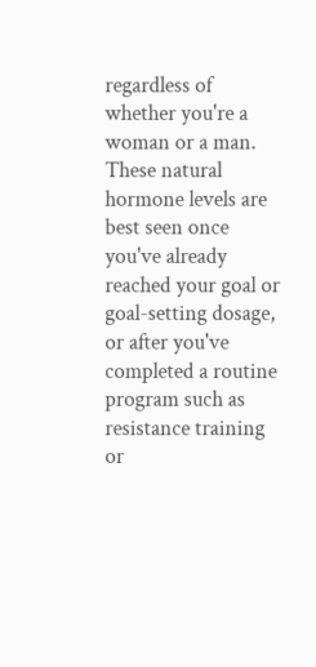regardless of whether you're a woman or a man. These natural hormone levels are best seen once you've already reached your goal or goal-setting dosage, or after you've completed a routine program such as resistance training or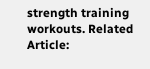strength training workouts. Related Article: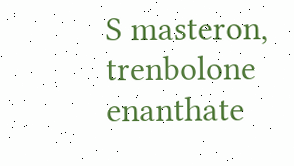S masteron, trenbolone enanthate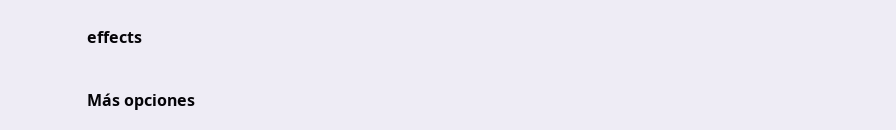effects

Más opciones